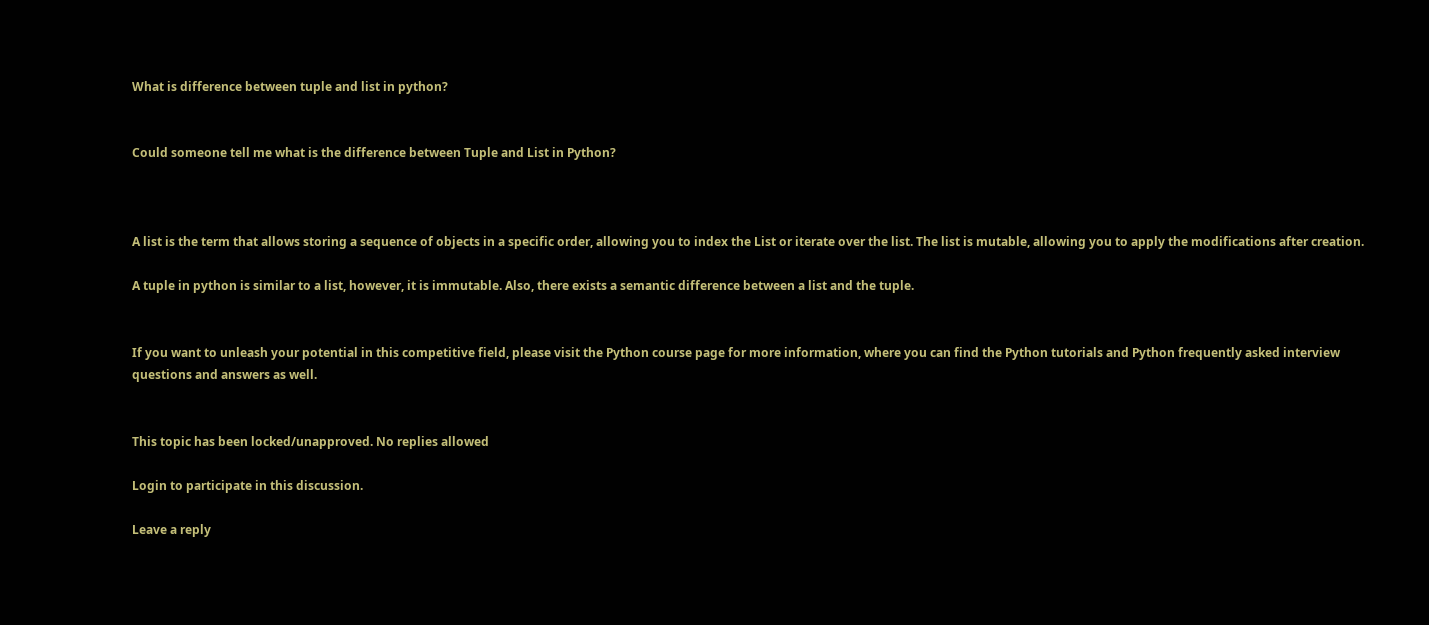What is difference between tuple and list in python?


Could someone tell me what is the difference between Tuple and List in Python?



A list is the term that allows storing a sequence of objects in a specific order, allowing you to index the List or iterate over the list. The list is mutable, allowing you to apply the modifications after creation.

A tuple in python is similar to a list, however, it is immutable. Also, there exists a semantic difference between a list and the tuple.


If you want to unleash your potential in this competitive field, please visit the Python course page for more information, where you can find the Python tutorials and Python frequently asked interview questions and answers as well.


This topic has been locked/unapproved. No replies allowed

Login to participate in this discussion.

Leave a reply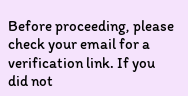Before proceeding, please check your email for a verification link. If you did not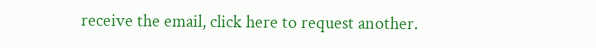receive the email, click here to request another.